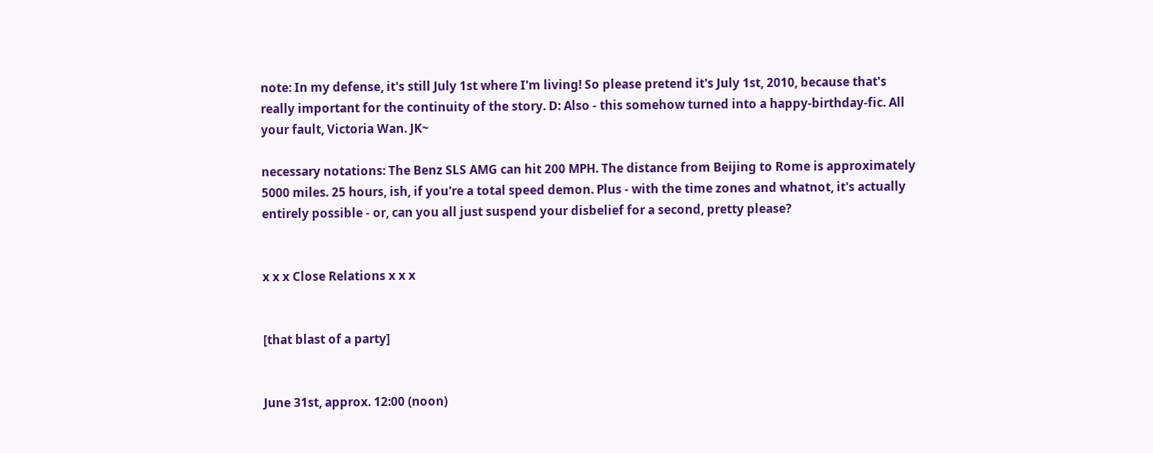note: In my defense, it's still July 1st where I'm living! So please pretend it's July 1st, 2010, because that's really important for the continuity of the story. D: Also - this somehow turned into a happy-birthday-fic. All your fault, Victoria Wan. JK~

necessary notations: The Benz SLS AMG can hit 200 MPH. The distance from Beijing to Rome is approximately 5000 miles. 25 hours, ish, if you're a total speed demon. Plus - with the time zones and whatnot, it's actually entirely possible - or, can you all just suspend your disbelief for a second, pretty please?


x x x Close Relations x x x


[that blast of a party]


June 31st, approx. 12:00 (noon)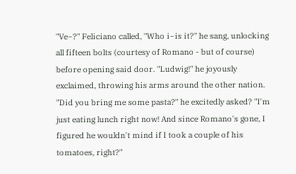"Ve~?" Feliciano called, "Who i~is it?" he sang, unlocking all fifteen bolts (courtesy of Romano - but of course) before opening said door. "Ludwig!" he joyously exclaimed, throwing his arms around the other nation. "Did you bring me some pasta?" he excitedly asked? "I'm just eating lunch right now! And since Romano's gone, I figured he wouldn't mind if I took a couple of his tomatoes, right?"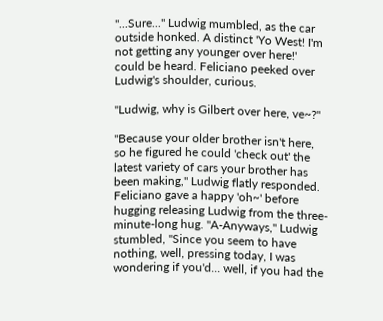"...Sure..." Ludwig mumbled, as the car outside honked. A distinct 'Yo West! I'm not getting any younger over here!' could be heard. Feliciano peeked over Ludwig's shoulder, curious.

"Ludwig, why is Gilbert over here, ve~?"

"Because your older brother isn't here, so he figured he could 'check out' the latest variety of cars your brother has been making," Ludwig flatly responded. Feliciano gave a happy 'oh~' before hugging releasing Ludwig from the three-minute-long hug. "A-Anyways," Ludwig stumbled, "Since you seem to have nothing, well, pressing today, I was wondering if you'd... well, if you had the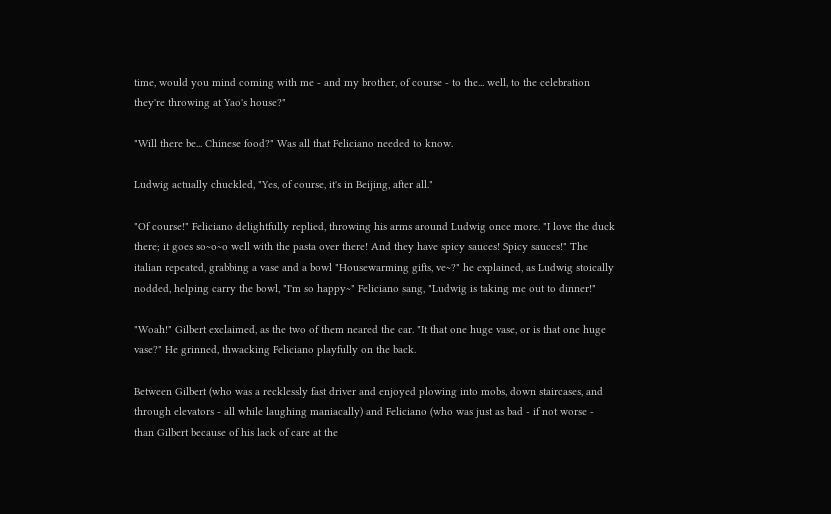time, would you mind coming with me - and my brother, of course - to the... well, to the celebration they're throwing at Yao's house?"

"Will there be... Chinese food?" Was all that Feliciano needed to know.

Ludwig actually chuckled, "Yes, of course, it's in Beijing, after all."

"Of course!" Feliciano delightfully replied, throwing his arms around Ludwig once more. "I love the duck there; it goes so~o~o well with the pasta over there! And they have spicy sauces! Spicy sauces!" The italian repeated, grabbing a vase and a bowl "Housewarming gifts, ve~?" he explained, as Ludwig stoically nodded, helping carry the bowl, "I'm so happy~" Feliciano sang, "Ludwig is taking me out to dinner!"

"Woah!" Gilbert exclaimed, as the two of them neared the car. "It that one huge vase, or is that one huge vase?" He grinned, thwacking Feliciano playfully on the back.

Between Gilbert (who was a recklessly fast driver and enjoyed plowing into mobs, down staircases, and through elevators - all while laughing maniacally) and Feliciano (who was just as bad - if not worse - than Gilbert because of his lack of care at the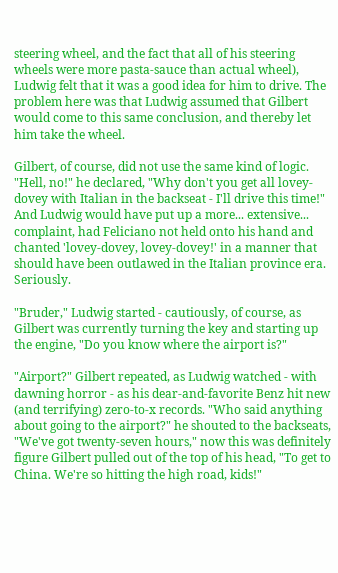steering wheel, and the fact that all of his steering wheels were more pasta-sauce than actual wheel), Ludwig felt that it was a good idea for him to drive. The problem here was that Ludwig assumed that Gilbert would come to this same conclusion, and thereby let him take the wheel.

Gilbert, of course, did not use the same kind of logic. "Hell, no!" he declared, "Why don't you get all lovey-dovey with Italian in the backseat - I'll drive this time!" And Ludwig would have put up a more... extensive... complaint, had Feliciano not held onto his hand and chanted 'lovey-dovey, lovey-dovey!' in a manner that should have been outlawed in the Italian province era. Seriously.

"Bruder," Ludwig started - cautiously, of course, as Gilbert was currently turning the key and starting up the engine, "Do you know where the airport is?"

"Airport?" Gilbert repeated, as Ludwig watched - with dawning horror - as his dear-and-favorite Benz hit new (and terrifying) zero-to-x records. "Who said anything about going to the airport?" he shouted to the backseats, "We've got twenty-seven hours," now this was definitely figure Gilbert pulled out of the top of his head, "To get to China. We're so hitting the high road, kids!"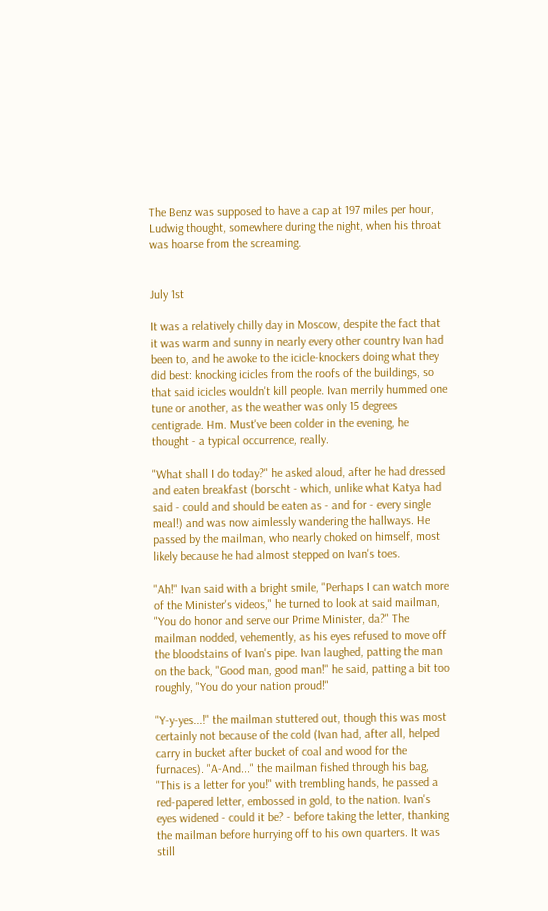The Benz was supposed to have a cap at 197 miles per hour, Ludwig thought, somewhere during the night, when his throat was hoarse from the screaming.


July 1st

It was a relatively chilly day in Moscow, despite the fact that it was warm and sunny in nearly every other country Ivan had been to, and he awoke to the icicle-knockers doing what they did best: knocking icicles from the roofs of the buildings, so that said icicles wouldn't kill people. Ivan merrily hummed one tune or another, as the weather was only 15 degrees centigrade. Hm. Must've been colder in the evening, he thought - a typical occurrence, really.

"What shall I do today?" he asked aloud, after he had dressed and eaten breakfast (borscht - which, unlike what Katya had said - could and should be eaten as - and for - every single meal!) and was now aimlessly wandering the hallways. He passed by the mailman, who nearly choked on himself, most likely because he had almost stepped on Ivan's toes.

"Ah!" Ivan said with a bright smile, "Perhaps I can watch more of the Minister's videos," he turned to look at said mailman, "You do honor and serve our Prime Minister, da?" The mailman nodded, vehemently, as his eyes refused to move off the bloodstains of Ivan's pipe. Ivan laughed, patting the man on the back, "Good man, good man!" he said, patting a bit too roughly, "You do your nation proud!"

"Y-y-yes...!" the mailman stuttered out, though this was most certainly not because of the cold (Ivan had, after all, helped carry in bucket after bucket of coal and wood for the furnaces). "A-And..." the mailman fished through his bag, "This is a letter for you!" with trembling hands, he passed a red-papered letter, embossed in gold, to the nation. Ivan's eyes widened - could it be? - before taking the letter, thanking the mailman before hurrying off to his own quarters. It was still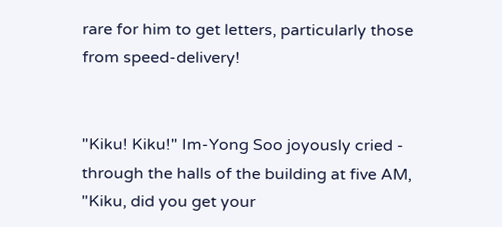rare for him to get letters, particularly those from speed-delivery!


"Kiku! Kiku!" Im-Yong Soo joyously cried - through the halls of the building at five AM, "Kiku, did you get your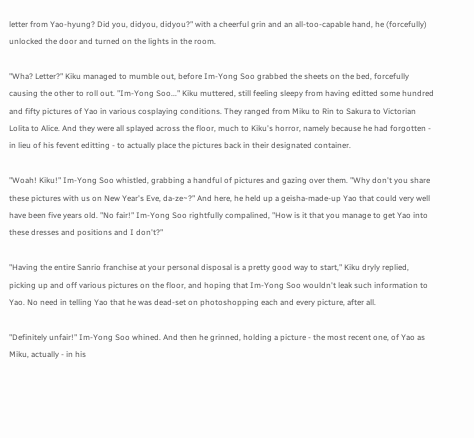letter from Yao-hyung? Did you, didyou, didyou?" with a cheerful grin and an all-too-capable hand, he (forcefully) unlocked the door and turned on the lights in the room.

"Wha? Letter?" Kiku managed to mumble out, before Im-Yong Soo grabbed the sheets on the bed, forcefully causing the other to roll out. "Im-Yong Soo..." Kiku muttered, still feeling sleepy from having editted some hundred and fifty pictures of Yao in various cosplaying conditions. They ranged from Miku to Rin to Sakura to Victorian Lolita to Alice. And they were all splayed across the floor, much to Kiku's horror, namely because he had forgotten - in lieu of his fevent editting - to actually place the pictures back in their designated container.

"Woah! Kiku!" Im-Yong Soo whistled, grabbing a handful of pictures and gazing over them. "Why don't you share these pictures with us on New Year's Eve, da-ze~?" And here, he held up a geisha-made-up Yao that could very well have been five years old. "No fair!" Im-Yong Soo rightfully compalined, "How is it that you manage to get Yao into these dresses and positions and I don't?"

"Having the entire Sanrio franchise at your personal disposal is a pretty good way to start," Kiku dryly replied, picking up and off various pictures on the floor, and hoping that Im-Yong Soo wouldn't leak such information to Yao. No need in telling Yao that he was dead-set on photoshopping each and every picture, after all.

"Definitely unfair!" Im-Yong Soo whined. And then he grinned, holding a picture - the most recent one, of Yao as Miku, actually - in his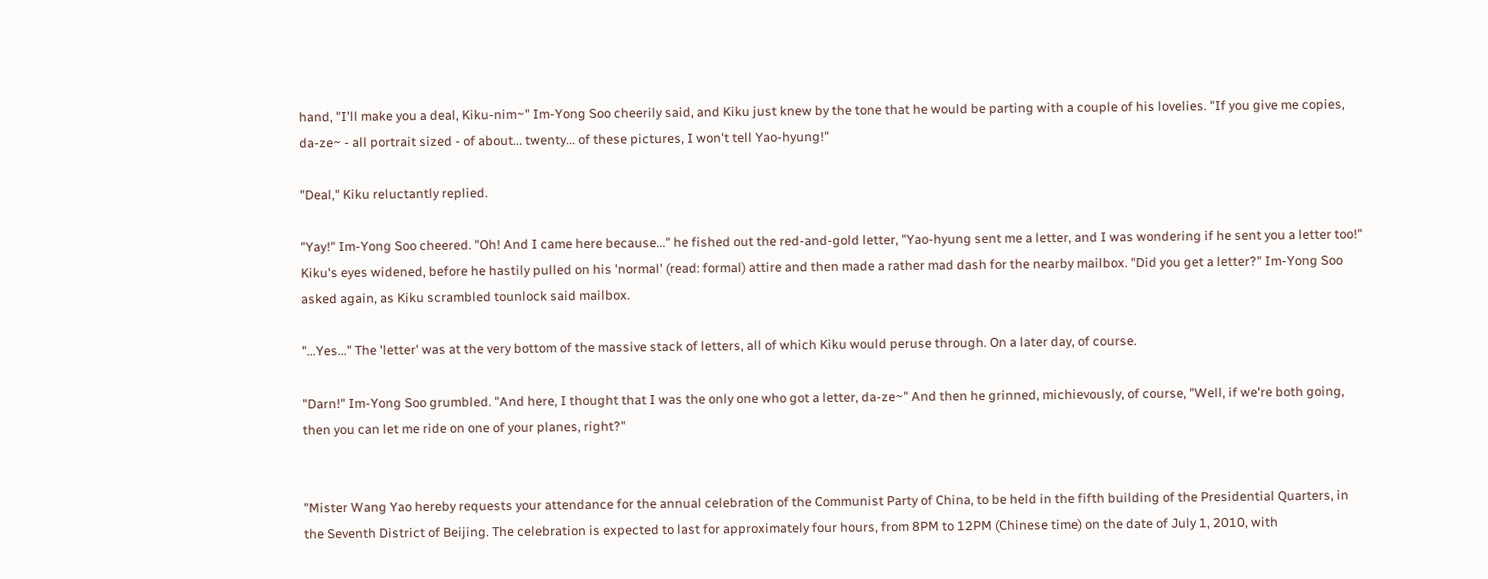hand, "I'll make you a deal, Kiku-nim~" Im-Yong Soo cheerily said, and Kiku just knew by the tone that he would be parting with a couple of his lovelies. "If you give me copies, da-ze~ - all portrait sized - of about... twenty... of these pictures, I won't tell Yao-hyung!"

"Deal," Kiku reluctantly replied.

"Yay!" Im-Yong Soo cheered. "Oh! And I came here because..." he fished out the red-and-gold letter, "Yao-hyung sent me a letter, and I was wondering if he sent you a letter too!" Kiku's eyes widened, before he hastily pulled on his 'normal' (read: formal) attire and then made a rather mad dash for the nearby mailbox. "Did you get a letter?" Im-Yong Soo asked again, as Kiku scrambled tounlock said mailbox.

"...Yes..." The 'letter' was at the very bottom of the massive stack of letters, all of which Kiku would peruse through. On a later day, of course.

"Darn!" Im-Yong Soo grumbled. "And here, I thought that I was the only one who got a letter, da-ze~" And then he grinned, michievously, of course, "Well, if we're both going, then you can let me ride on one of your planes, right?"


"Mister Wang Yao hereby requests your attendance for the annual celebration of the Communist Party of China, to be held in the fifth building of the Presidential Quarters, in the Seventh District of Beijing. The celebration is expected to last for approximately four hours, from 8PM to 12PM (Chinese time) on the date of July 1, 2010, with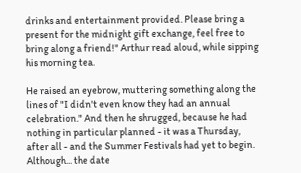drinks and entertainment provided. Please bring a present for the midnight gift exchange, feel free to bring along a friend!" Arthur read aloud, while sipping his morning tea.

He raised an eyebrow, muttering something along the lines of "I didn't even know they had an annual celebration." And then he shrugged, because he had nothing in particular planned - it was a Thursday, after all - and the Summer Festivals had yet to begin. Although... the date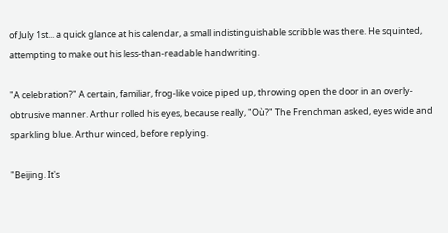of July 1st... a quick glance at his calendar, a small indistinguishable scribble was there. He squinted, attempting to make out his less-than-readable handwriting.

"A celebration?" A certain, familiar, frog-like voice piped up, throwing open the door in an overly-obtrusive manner. Arthur rolled his eyes, because really, "Où?" The Frenchman asked, eyes wide and sparkling blue. Arthur winced, before replying.

"Beijing. It's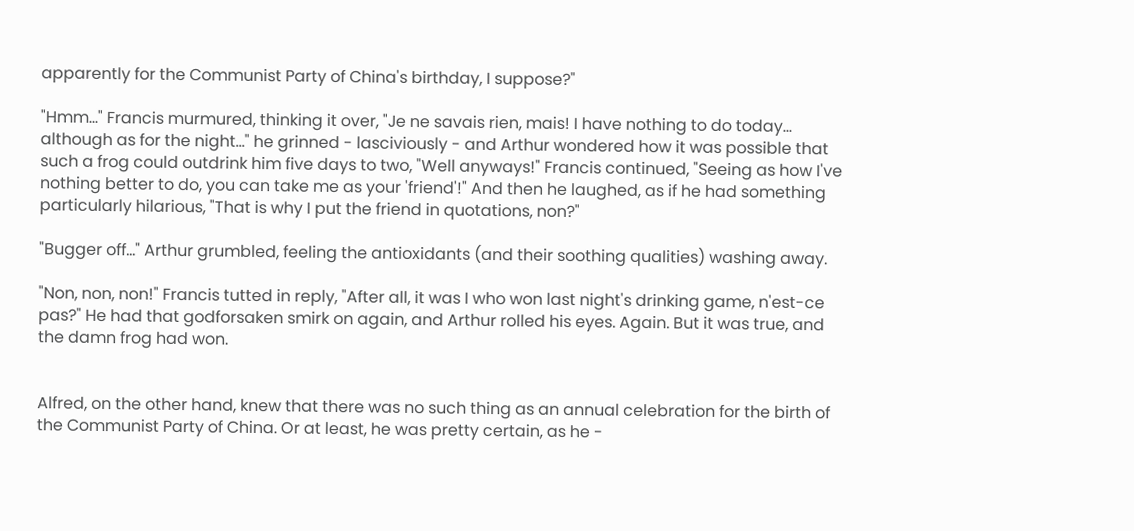apparently for the Communist Party of China's birthday, I suppose?"

"Hmm..." Francis murmured, thinking it over, "Je ne savais rien, mais! I have nothing to do today... although as for the night..." he grinned - lasciviously - and Arthur wondered how it was possible that such a frog could outdrink him five days to two, "Well anyways!" Francis continued, "Seeing as how I've nothing better to do, you can take me as your 'friend'!" And then he laughed, as if he had something particularly hilarious, "That is why I put the friend in quotations, non?"

"Bugger off..." Arthur grumbled, feeling the antioxidants (and their soothing qualities) washing away.

"Non, non, non!" Francis tutted in reply, "After all, it was I who won last night's drinking game, n'est-ce pas?" He had that godforsaken smirk on again, and Arthur rolled his eyes. Again. But it was true, and the damn frog had won.


Alfred, on the other hand, knew that there was no such thing as an annual celebration for the birth of the Communist Party of China. Or at least, he was pretty certain, as he -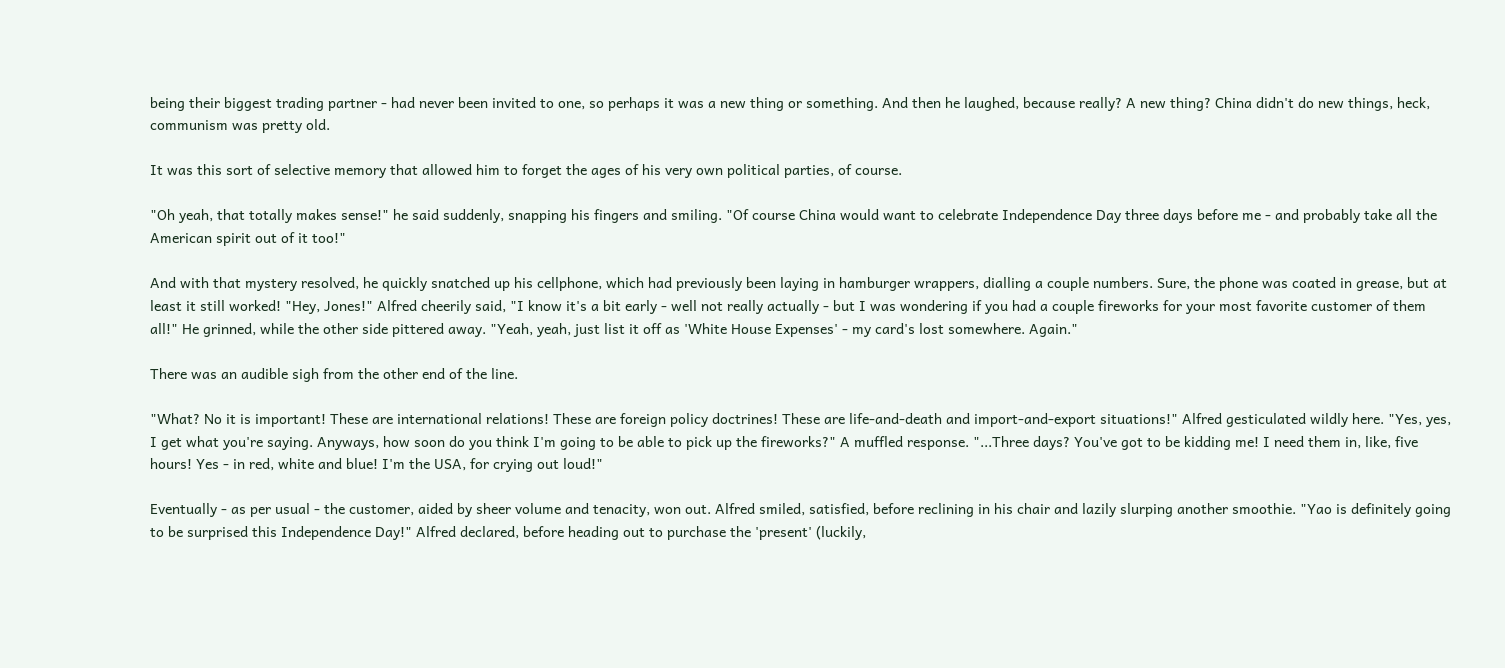being their biggest trading partner - had never been invited to one, so perhaps it was a new thing or something. And then he laughed, because really? A new thing? China didn't do new things, heck, communism was pretty old.

It was this sort of selective memory that allowed him to forget the ages of his very own political parties, of course.

"Oh yeah, that totally makes sense!" he said suddenly, snapping his fingers and smiling. "Of course China would want to celebrate Independence Day three days before me - and probably take all the American spirit out of it too!"

And with that mystery resolved, he quickly snatched up his cellphone, which had previously been laying in hamburger wrappers, dialling a couple numbers. Sure, the phone was coated in grease, but at least it still worked! "Hey, Jones!" Alfred cheerily said, "I know it's a bit early - well not really actually - but I was wondering if you had a couple fireworks for your most favorite customer of them all!" He grinned, while the other side pittered away. "Yeah, yeah, just list it off as 'White House Expenses' - my card's lost somewhere. Again."

There was an audible sigh from the other end of the line.

"What? No it is important! These are international relations! These are foreign policy doctrines! These are life-and-death and import-and-export situations!" Alfred gesticulated wildly here. "Yes, yes, I get what you're saying. Anyways, how soon do you think I'm going to be able to pick up the fireworks?" A muffled response. "...Three days? You've got to be kidding me! I need them in, like, five hours! Yes - in red, white and blue! I'm the USA, for crying out loud!"

Eventually - as per usual - the customer, aided by sheer volume and tenacity, won out. Alfred smiled, satisfied, before reclining in his chair and lazily slurping another smoothie. "Yao is definitely going to be surprised this Independence Day!" Alfred declared, before heading out to purchase the 'present' (luckily,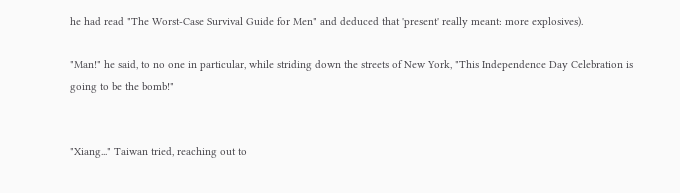he had read "The Worst-Case Survival Guide for Men" and deduced that 'present' really meant: more explosives).

"Man!" he said, to no one in particular, while striding down the streets of New York, "This Independence Day Celebration is going to be the bomb!"


"Xiang..." Taiwan tried, reaching out to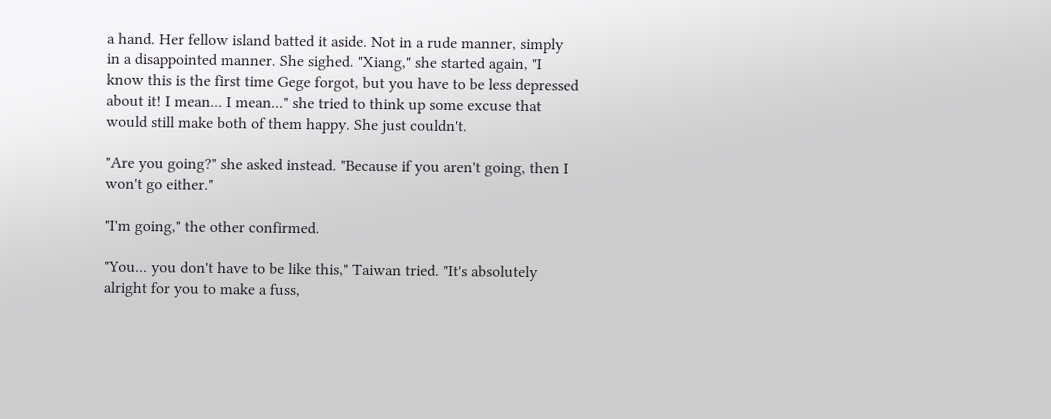a hand. Her fellow island batted it aside. Not in a rude manner, simply in a disappointed manner. She sighed. "Xiang," she started again, "I know this is the first time Gege forgot, but you have to be less depressed about it! I mean... I mean..." she tried to think up some excuse that would still make both of them happy. She just couldn't.

"Are you going?" she asked instead. "Because if you aren't going, then I won't go either."

"I'm going," the other confirmed.

"You... you don't have to be like this," Taiwan tried. "It's absolutely alright for you to make a fuss,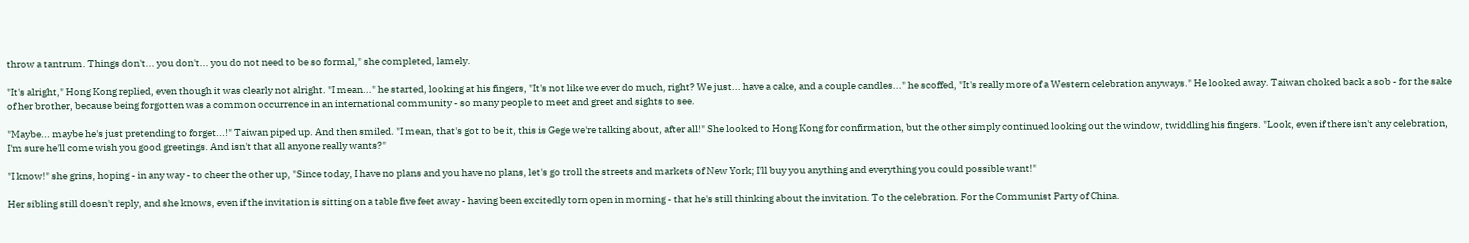throw a tantrum. Things don't... you don't... you do not need to be so formal," she completed, lamely.

"It's alright," Hong Kong replied, even though it was clearly not alright. "I mean..." he started, looking at his fingers, "It's not like we ever do much, right? We just... have a cake, and a couple candles..." he scoffed, "It's really more of a Western celebration anyways." He looked away. Taiwan choked back a sob - for the sake of her brother, because being forgotten was a common occurrence in an international community - so many people to meet and greet and sights to see.

"Maybe... maybe he's just pretending to forget...!" Taiwan piped up. And then smiled. "I mean, that's got to be it, this is Gege we're talking about, after all!" She looked to Hong Kong for confirmation, but the other simply continued looking out the window, twiddling his fingers. "Look, even if there isn't any celebration, I'm sure he'll come wish you good greetings. And isn't that all anyone really wants?"

"I know!" she grins, hoping - in any way - to cheer the other up, "Since today, I have no plans and you have no plans, let's go troll the streets and markets of New York; I'll buy you anything and everything you could possible want!"

Her sibling still doesn't reply, and she knows, even if the invitation is sitting on a table five feet away - having been excitedly torn open in morning - that he's still thinking about the invitation. To the celebration. For the Communist Party of China.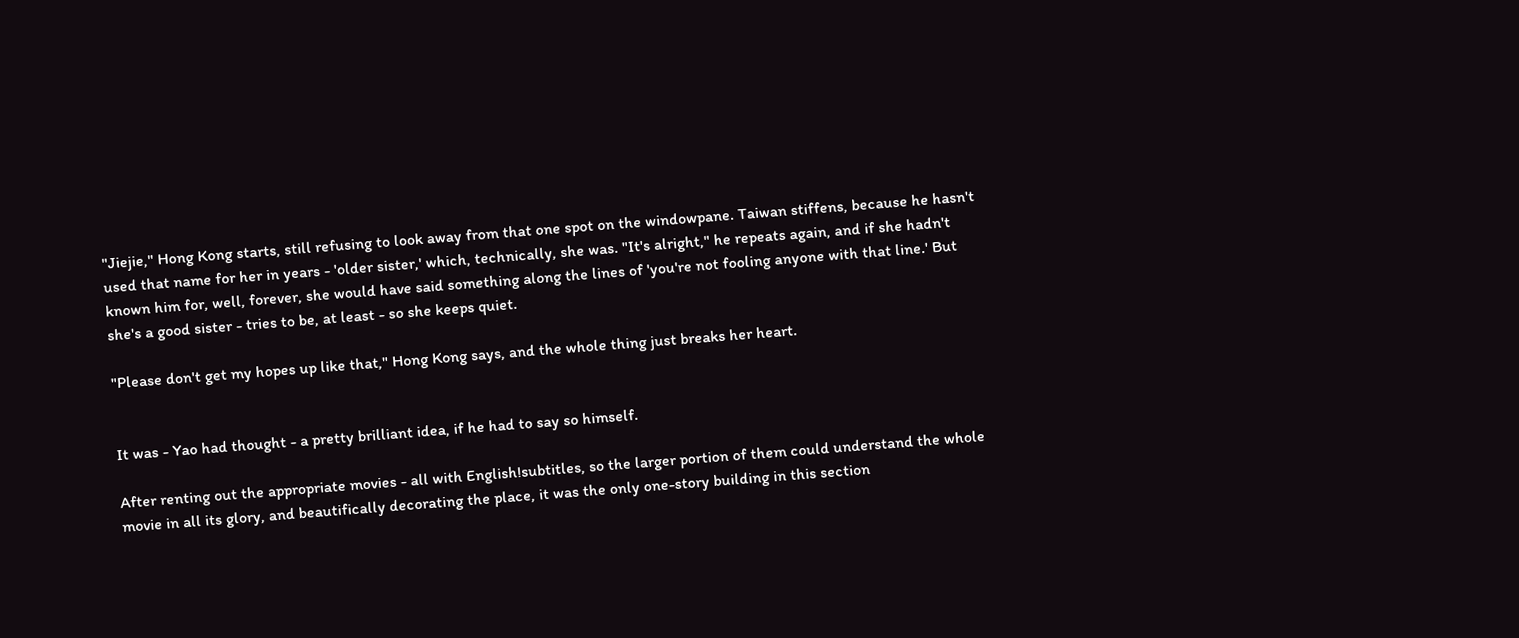"Jiejie," Hong Kong starts, still refusing to look away from that one spot on the windowpane. Taiwan stiffens, because he hasn't used that name for her in years - 'older sister,' which, technically, she was. "It's alright," he repeats again, and if she hadn't known him for, well, forever, she would have said something along the lines of 'you're not fooling anyone with that line.' But she's a good sister - tries to be, at least - so she keeps quiet.

"Please don't get my hopes up like that," Hong Kong says, and the whole thing just breaks her heart.


It was - Yao had thought - a pretty brilliant idea, if he had to say so himself.

After renting out the appropriate movies - all with English!subtitles, so the larger portion of them could understand the whole movie in all its glory, and beautifically decorating the place, it was the only one-story building in this section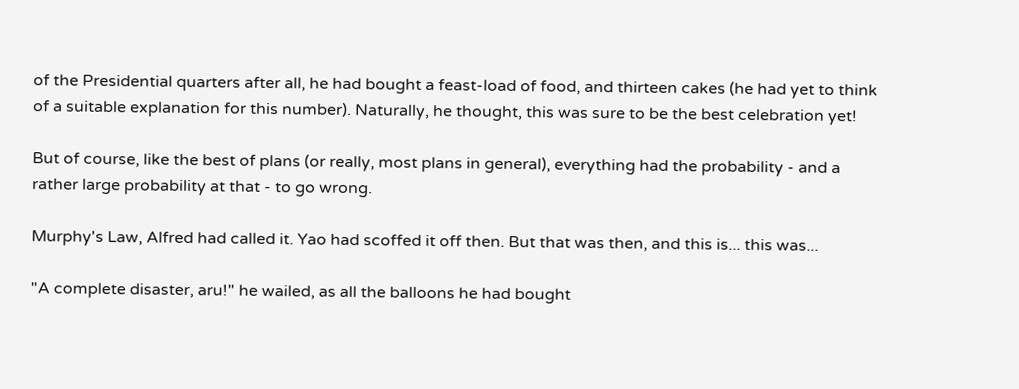of the Presidential quarters after all, he had bought a feast-load of food, and thirteen cakes (he had yet to think of a suitable explanation for this number). Naturally, he thought, this was sure to be the best celebration yet!

But of course, like the best of plans (or really, most plans in general), everything had the probability - and a rather large probability at that - to go wrong.

Murphy's Law, Alfred had called it. Yao had scoffed it off then. But that was then, and this is... this was...

"A complete disaster, aru!" he wailed, as all the balloons he had bought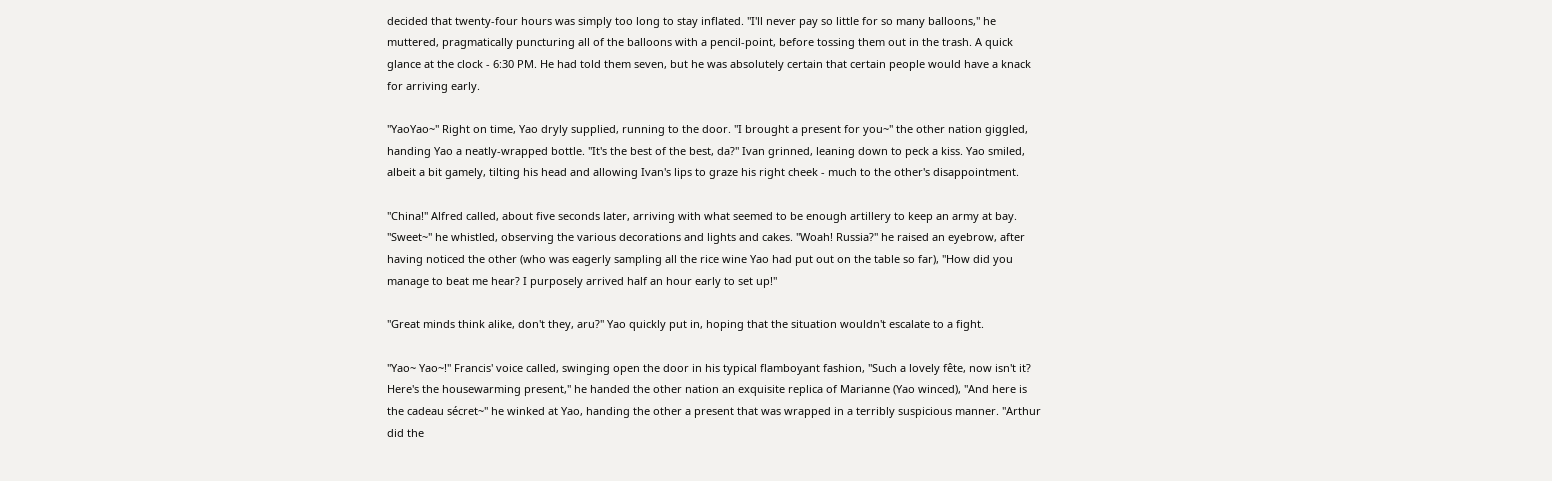decided that twenty-four hours was simply too long to stay inflated. "I'll never pay so little for so many balloons," he muttered, pragmatically puncturing all of the balloons with a pencil-point, before tossing them out in the trash. A quick glance at the clock - 6:30 PM. He had told them seven, but he was absolutely certain that certain people would have a knack for arriving early.

"YaoYao~" Right on time, Yao dryly supplied, running to the door. "I brought a present for you~" the other nation giggled, handing Yao a neatly-wrapped bottle. "It's the best of the best, da?" Ivan grinned, leaning down to peck a kiss. Yao smiled, albeit a bit gamely, tilting his head and allowing Ivan's lips to graze his right cheek - much to the other's disappointment.

"China!" Alfred called, about five seconds later, arriving with what seemed to be enough artillery to keep an army at bay. "Sweet~" he whistled, observing the various decorations and lights and cakes. "Woah! Russia?" he raised an eyebrow, after having noticed the other (who was eagerly sampling all the rice wine Yao had put out on the table so far), "How did you manage to beat me hear? I purposely arrived half an hour early to set up!"

"Great minds think alike, don't they, aru?" Yao quickly put in, hoping that the situation wouldn't escalate to a fight.

"Yao~ Yao~!" Francis' voice called, swinging open the door in his typical flamboyant fashion, "Such a lovely fête, now isn't it? Here's the housewarming present," he handed the other nation an exquisite replica of Marianne (Yao winced), "And here is the cadeau sécret~" he winked at Yao, handing the other a present that was wrapped in a terribly suspicious manner. "Arthur did the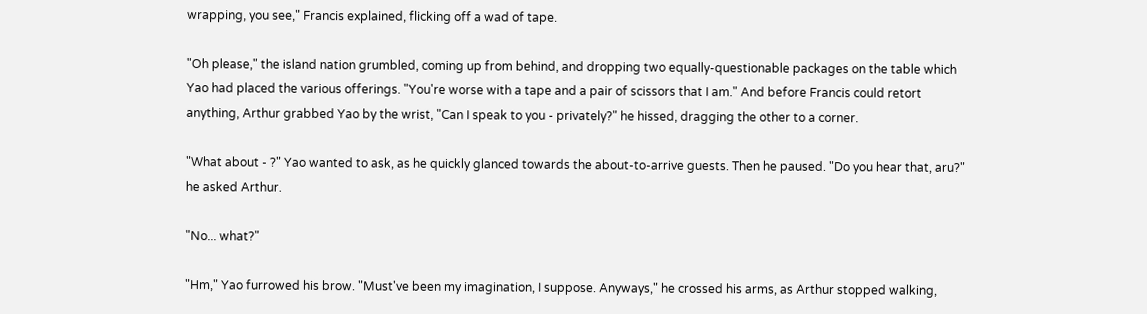wrapping, you see," Francis explained, flicking off a wad of tape.

"Oh please," the island nation grumbled, coming up from behind, and dropping two equally-questionable packages on the table which Yao had placed the various offerings. "You're worse with a tape and a pair of scissors that I am." And before Francis could retort anything, Arthur grabbed Yao by the wrist, "Can I speak to you - privately?" he hissed, dragging the other to a corner.

"What about - ?" Yao wanted to ask, as he quickly glanced towards the about-to-arrive guests. Then he paused. "Do you hear that, aru?" he asked Arthur.

"No... what?"

"Hm," Yao furrowed his brow. "Must've been my imagination, I suppose. Anyways," he crossed his arms, as Arthur stopped walking,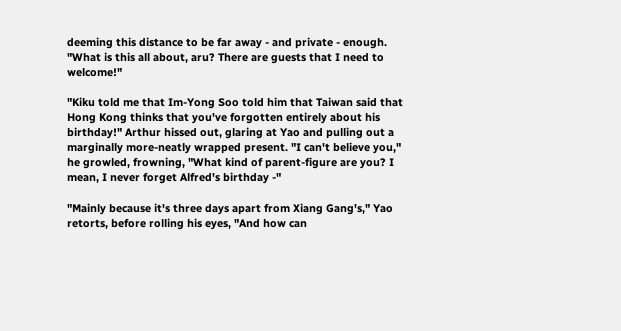deeming this distance to be far away - and private - enough. "What is this all about, aru? There are guests that I need to welcome!"

"Kiku told me that Im-Yong Soo told him that Taiwan said that Hong Kong thinks that you've forgotten entirely about his birthday!" Arthur hissed out, glaring at Yao and pulling out a marginally more-neatly wrapped present. "I can't believe you," he growled, frowning, "What kind of parent-figure are you? I mean, I never forget Alfred's birthday -"

"Mainly because it's three days apart from Xiang Gang's," Yao retorts, before rolling his eyes, "And how can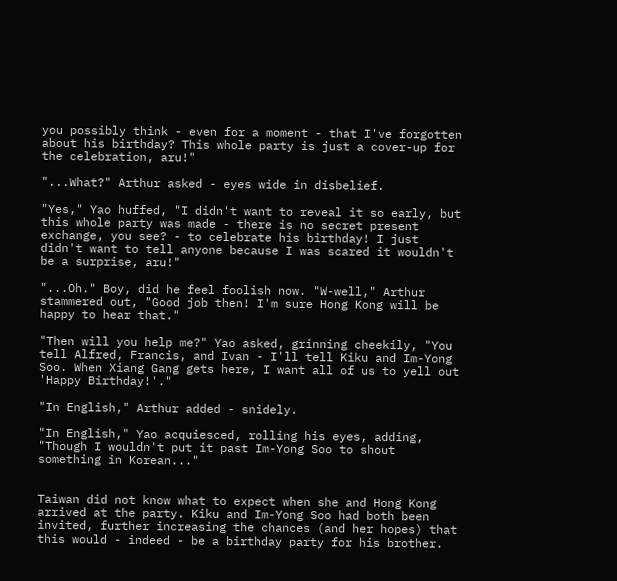you possibly think - even for a moment - that I've forgotten about his birthday? This whole party is just a cover-up for the celebration, aru!"

"...What?" Arthur asked - eyes wide in disbelief.

"Yes," Yao huffed, "I didn't want to reveal it so early, but this whole party was made - there is no secret present exchange, you see? - to celebrate his birthday! I just didn't want to tell anyone because I was scared it wouldn't be a surprise, aru!"

"...Oh." Boy, did he feel foolish now. "W-well," Arthur stammered out, "Good job then! I'm sure Hong Kong will be happy to hear that."

"Then will you help me?" Yao asked, grinning cheekily, "You tell Alfred, Francis, and Ivan - I'll tell Kiku and Im-Yong Soo. When Xiang Gang gets here, I want all of us to yell out 'Happy Birthday!'."

"In English," Arthur added - snidely.

"In English," Yao acquiesced, rolling his eyes, adding, "Though I wouldn't put it past Im-Yong Soo to shout something in Korean..."


Taiwan did not know what to expect when she and Hong Kong arrived at the party. Kiku and Im-Yong Soo had both been invited, further increasing the chances (and her hopes) that this would - indeed - be a birthday party for his brother.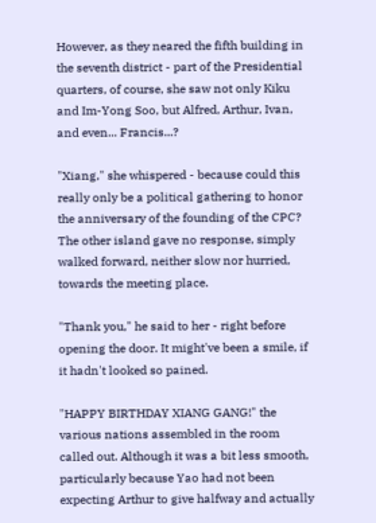However, as they neared the fifth building in the seventh district - part of the Presidential quarters, of course, she saw not only Kiku and Im-Yong Soo, but Alfred, Arthur, Ivan, and even... Francis...?

"Xiang," she whispered - because could this really only be a political gathering to honor the anniversary of the founding of the CPC? The other island gave no response, simply walked forward, neither slow nor hurried, towards the meeting place.

"Thank you," he said to her - right before opening the door. It might've been a smile, if it hadn't looked so pained.

"HAPPY BIRTHDAY XIANG GANG!" the various nations assembled in the room called out. Although it was a bit less smooth, particularly because Yao had not been expecting Arthur to give halfway and actually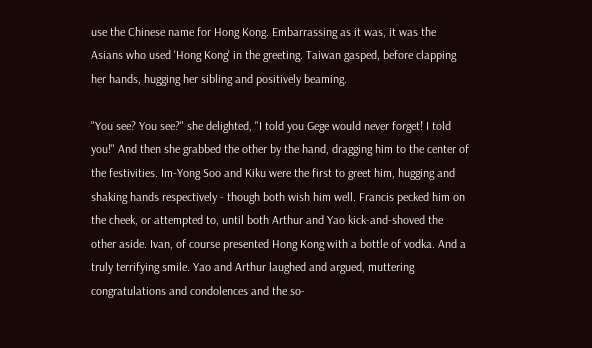use the Chinese name for Hong Kong. Embarrassing as it was, it was the Asians who used 'Hong Kong' in the greeting. Taiwan gasped, before clapping her hands, hugging her sibling and positively beaming.

"You see? You see?" she delighted, "I told you Gege would never forget! I told you!" And then she grabbed the other by the hand, dragging him to the center of the festivities. Im-Yong Soo and Kiku were the first to greet him, hugging and shaking hands respectively - though both wish him well. Francis pecked him on the cheek, or attempted to, until both Arthur and Yao kick-and-shoved the other aside. Ivan, of course presented Hong Kong with a bottle of vodka. And a truly terrifying smile. Yao and Arthur laughed and argued, muttering congratulations and condolences and the so-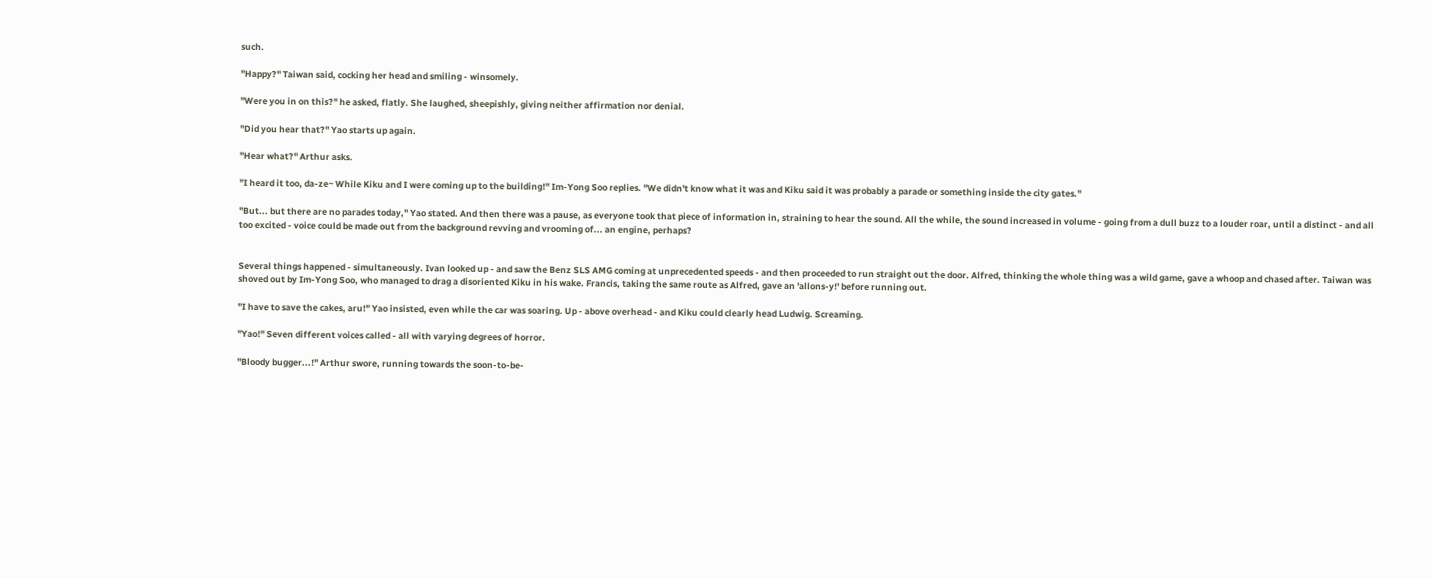such.

"Happy?" Taiwan said, cocking her head and smiling - winsomely.

"Were you in on this?" he asked, flatly. She laughed, sheepishly, giving neither affirmation nor denial.

"Did you hear that?" Yao starts up again.

"Hear what?" Arthur asks.

"I heard it too, da-ze~ While Kiku and I were coming up to the building!" Im-Yong Soo replies. "We didn't know what it was and Kiku said it was probably a parade or something inside the city gates."

"But... but there are no parades today," Yao stated. And then there was a pause, as everyone took that piece of information in, straining to hear the sound. All the while, the sound increased in volume - going from a dull buzz to a louder roar, until a distinct - and all too excited - voice could be made out from the background revving and vrooming of... an engine, perhaps?


Several things happened - simultaneously. Ivan looked up - and saw the Benz SLS AMG coming at unprecedented speeds - and then proceeded to run straight out the door. Alfred, thinking the whole thing was a wild game, gave a whoop and chased after. Taiwan was shoved out by Im-Yong Soo, who managed to drag a disoriented Kiku in his wake. Francis, taking the same route as Alfred, gave an 'allons-y!' before running out.

"I have to save the cakes, aru!" Yao insisted, even while the car was soaring. Up - above overhead - and Kiku could clearly head Ludwig. Screaming.

"Yao!" Seven different voices called - all with varying degrees of horror.

"Bloody bugger...!" Arthur swore, running towards the soon-to-be-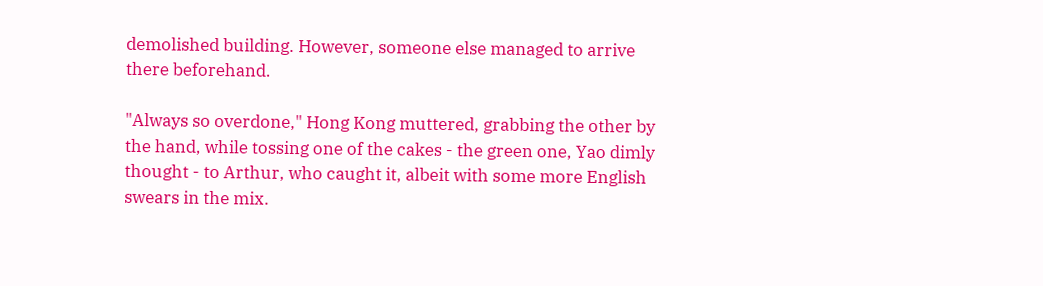demolished building. However, someone else managed to arrive there beforehand.

"Always so overdone," Hong Kong muttered, grabbing the other by the hand, while tossing one of the cakes - the green one, Yao dimly thought - to Arthur, who caught it, albeit with some more English swears in the mix.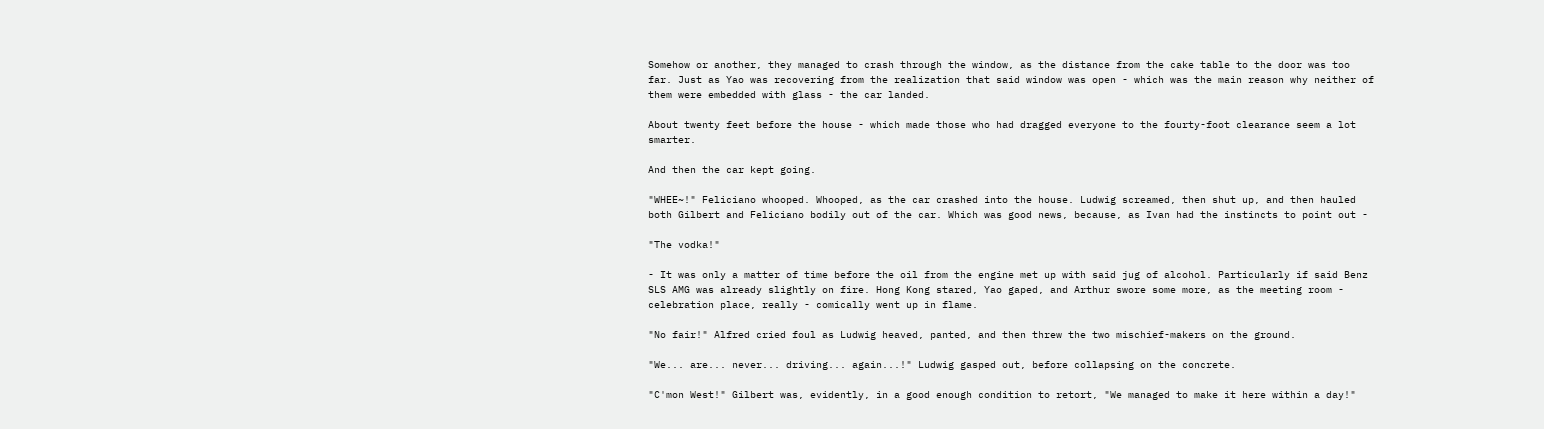Somehow or another, they managed to crash through the window, as the distance from the cake table to the door was too far. Just as Yao was recovering from the realization that said window was open - which was the main reason why neither of them were embedded with glass - the car landed.

About twenty feet before the house - which made those who had dragged everyone to the fourty-foot clearance seem a lot smarter.

And then the car kept going.

"WHEE~!" Feliciano whooped. Whooped, as the car crashed into the house. Ludwig screamed, then shut up, and then hauled both Gilbert and Feliciano bodily out of the car. Which was good news, because, as Ivan had the instincts to point out -

"The vodka!"

- It was only a matter of time before the oil from the engine met up with said jug of alcohol. Particularly if said Benz SLS AMG was already slightly on fire. Hong Kong stared, Yao gaped, and Arthur swore some more, as the meeting room - celebration place, really - comically went up in flame.

"No fair!" Alfred cried foul as Ludwig heaved, panted, and then threw the two mischief-makers on the ground.

"We... are... never... driving... again...!" Ludwig gasped out, before collapsing on the concrete.

"C'mon West!" Gilbert was, evidently, in a good enough condition to retort, "We managed to make it here within a day!"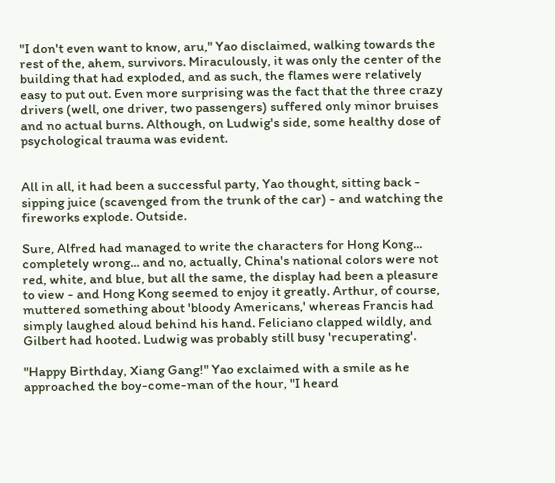"I don't even want to know, aru," Yao disclaimed, walking towards the rest of the, ahem, survivors. Miraculously, it was only the center of the building that had exploded, and as such, the flames were relatively easy to put out. Even more surprising was the fact that the three crazy drivers (well, one driver, two passengers) suffered only minor bruises and no actual burns. Although, on Ludwig's side, some healthy dose of psychological trauma was evident.


All in all, it had been a successful party, Yao thought, sitting back - sipping juice (scavenged from the trunk of the car) - and watching the fireworks explode. Outside.

Sure, Alfred had managed to write the characters for Hong Kong... completely wrong... and no, actually, China's national colors were not red, white, and blue, but all the same, the display had been a pleasure to view - and Hong Kong seemed to enjoy it greatly. Arthur, of course, muttered something about 'bloody Americans,' whereas Francis had simply laughed aloud behind his hand. Feliciano clapped wildly, and Gilbert had hooted. Ludwig was probably still busy 'recuperating'.

"Happy Birthday, Xiang Gang!" Yao exclaimed with a smile as he approached the boy-come-man of the hour, "I heard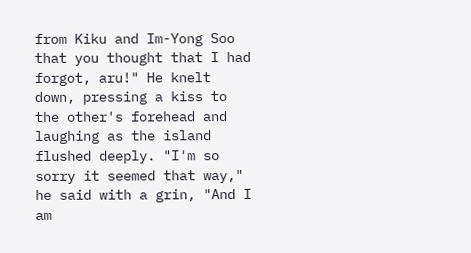from Kiku and Im-Yong Soo that you thought that I had forgot, aru!" He knelt down, pressing a kiss to the other's forehead and laughing as the island flushed deeply. "I'm so sorry it seemed that way," he said with a grin, "And I am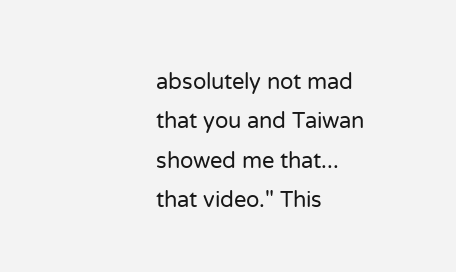absolutely not mad that you and Taiwan showed me that... that video." This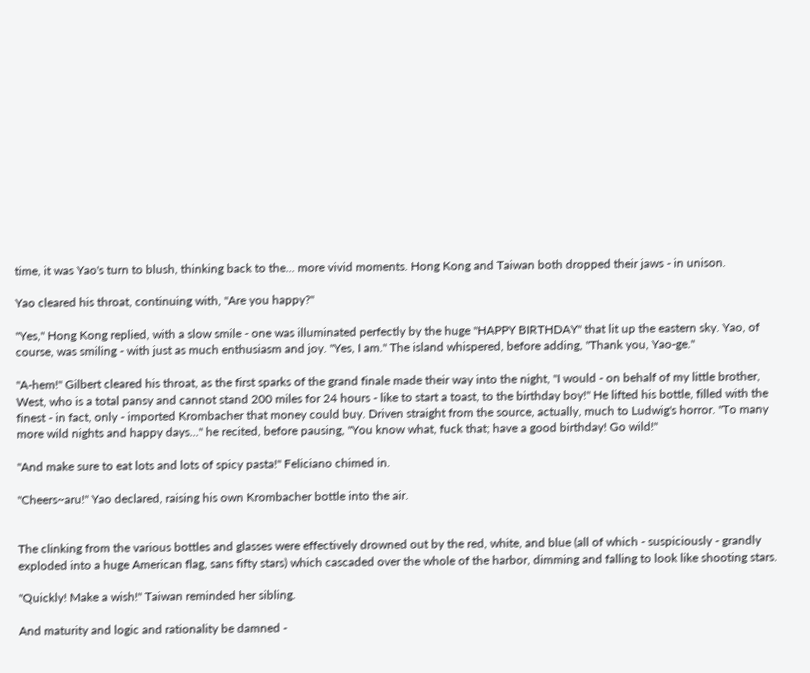time, it was Yao's turn to blush, thinking back to the... more vivid moments. Hong Kong and Taiwan both dropped their jaws - in unison.

Yao cleared his throat, continuing with, "Are you happy?"

"Yes," Hong Kong replied, with a slow smile - one was illuminated perfectly by the huge "HAPPY BIRTHDAY" that lit up the eastern sky. Yao, of course, was smiling - with just as much enthusiasm and joy. "Yes, I am." The island whispered, before adding, "Thank you, Yao-ge."

"A-hem!" Gilbert cleared his throat, as the first sparks of the grand finale made their way into the night, "I would - on behalf of my little brother, West, who is a total pansy and cannot stand 200 miles for 24 hours - like to start a toast, to the birthday boy!" He lifted his bottle, filled with the finest - in fact, only - imported Krombacher that money could buy. Driven straight from the source, actually, much to Ludwig's horror. "To many more wild nights and happy days..." he recited, before pausing, "You know what, fuck that; have a good birthday! Go wild!"

"And make sure to eat lots and lots of spicy pasta!" Feliciano chimed in.

"Cheers~aru!" Yao declared, raising his own Krombacher bottle into the air.


The clinking from the various bottles and glasses were effectively drowned out by the red, white, and blue (all of which - suspiciously - grandly exploded into a huge American flag, sans fifty stars) which cascaded over the whole of the harbor, dimming and falling to look like shooting stars.

"Quickly! Make a wish!" Taiwan reminded her sibling.

And maturity and logic and rationality be damned -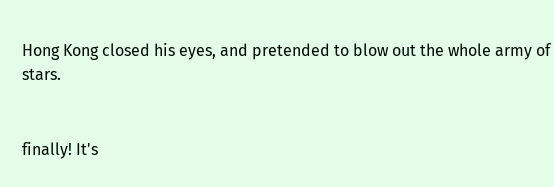Hong Kong closed his eyes, and pretended to blow out the whole army of stars.


finally! It's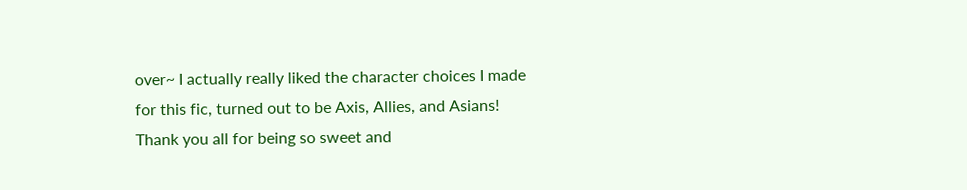over~ I actually really liked the character choices I made for this fic, turned out to be Axis, Allies, and Asians! Thank you all for being so sweet and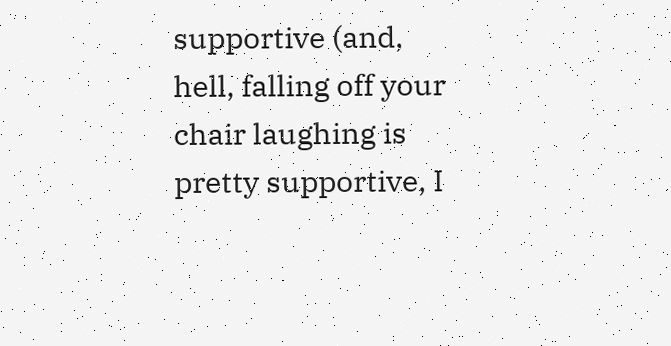supportive (and, hell, falling off your chair laughing is pretty supportive, I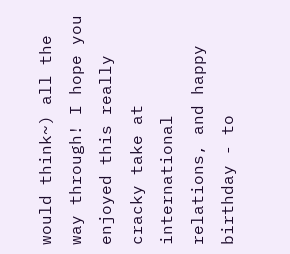would think~) all the way through! I hope you enjoyed this really cracky take at international relations, and happy birthday - to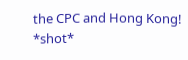the CPC and Hong Kong! *shot*